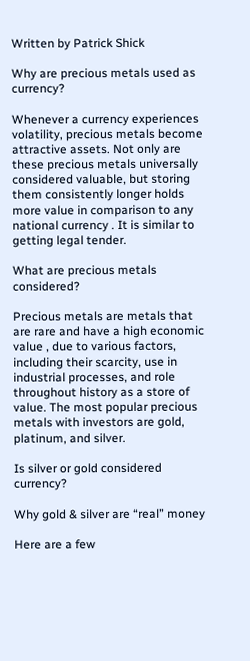Written by Patrick Shick

Why are precious metals used as currency?

Whenever a currency experiences volatility, precious metals become attractive assets. Not only are these precious metals universally considered valuable, but storing them consistently longer holds more value in comparison to any national currency . It is similar to getting legal tender.

What are precious metals considered?

Precious metals are metals that are rare and have a high economic value , due to various factors, including their scarcity, use in industrial processes, and role throughout history as a store of value. The most popular precious metals with investors are gold, platinum, and silver.

Is silver or gold considered currency?

Why gold & silver are “real” money

Here are a few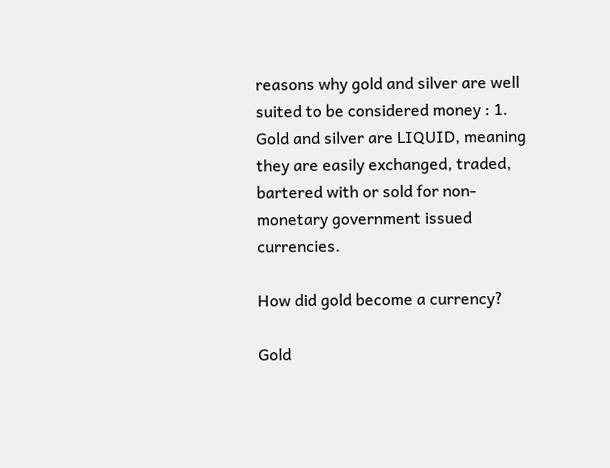reasons why gold and silver are well suited to be considered money : 1. Gold and silver are LIQUID, meaning they are easily exchanged, traded, bartered with or sold for non-monetary government issued currencies.

How did gold become a currency?

Gold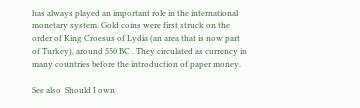has always played an important role in the international monetary system. Gold coins were first struck on the order of King Croesus of Lydia (an area that is now part of Turkey), around 550 BC . They circulated as currency in many countries before the introduction of paper money.

See also  Should I own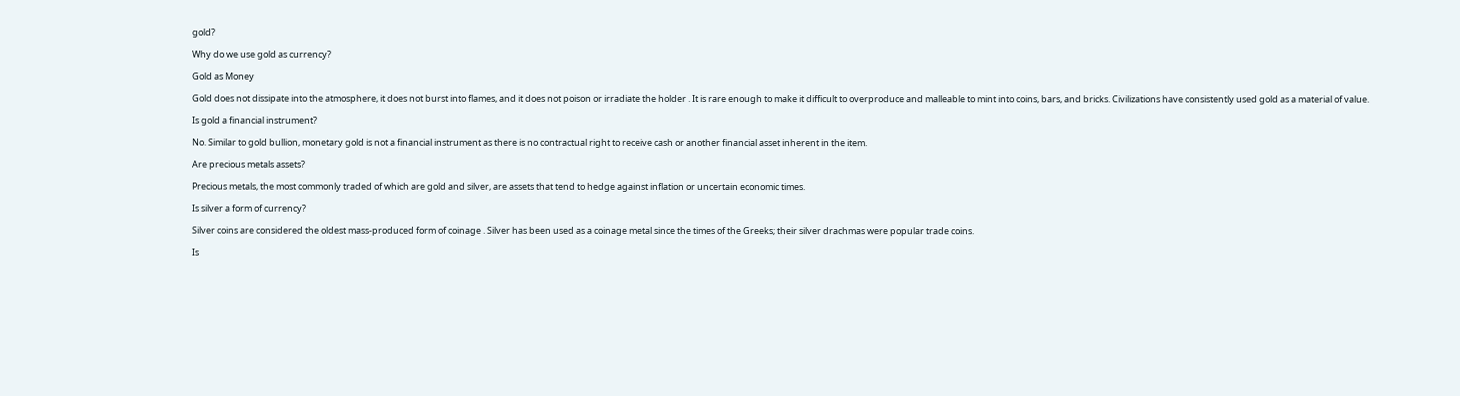gold?

Why do we use gold as currency?

Gold as Money

Gold does not dissipate into the atmosphere, it does not burst into flames, and it does not poison or irradiate the holder . It is rare enough to make it difficult to overproduce and malleable to mint into coins, bars, and bricks. Civilizations have consistently used gold as a material of value.

Is gold a financial instrument?

No. Similar to gold bullion, monetary gold is not a financial instrument as there is no contractual right to receive cash or another financial asset inherent in the item.

Are precious metals assets?

Precious metals, the most commonly traded of which are gold and silver, are assets that tend to hedge against inflation or uncertain economic times.

Is silver a form of currency?

Silver coins are considered the oldest mass-produced form of coinage . Silver has been used as a coinage metal since the times of the Greeks; their silver drachmas were popular trade coins.

Is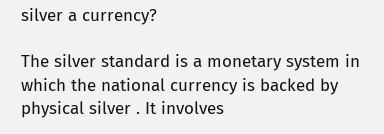silver a currency?

The silver standard is a monetary system in which the national currency is backed by physical silver . It involves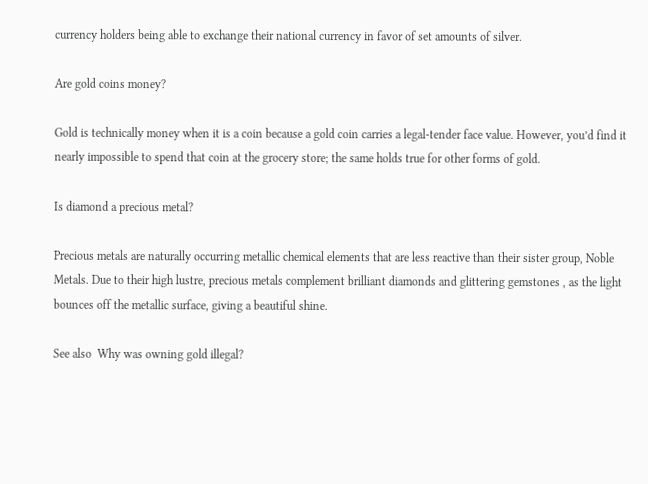currency holders being able to exchange their national currency in favor of set amounts of silver.

Are gold coins money?

Gold is technically money when it is a coin because a gold coin carries a legal-tender face value. However, you’d find it nearly impossible to spend that coin at the grocery store; the same holds true for other forms of gold.

Is diamond a precious metal?

Precious metals are naturally occurring metallic chemical elements that are less reactive than their sister group, Noble Metals. Due to their high lustre, precious metals complement brilliant diamonds and glittering gemstones , as the light bounces off the metallic surface, giving a beautiful shine.

See also  Why was owning gold illegal?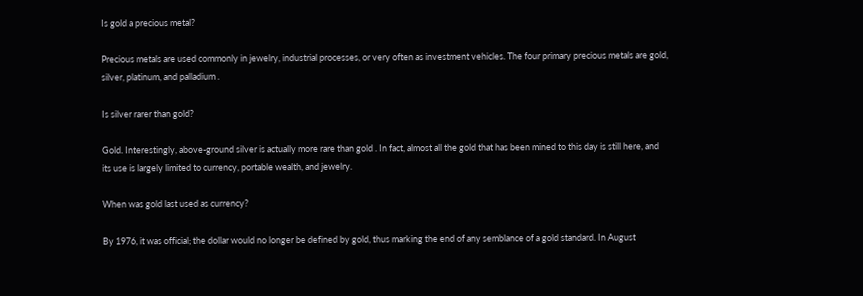Is gold a precious metal?

Precious metals are used commonly in jewelry, industrial processes, or very often as investment vehicles. The four primary precious metals are gold, silver, platinum, and palladium .

Is silver rarer than gold?

Gold. Interestingly, above-ground silver is actually more rare than gold . In fact, almost all the gold that has been mined to this day is still here, and its use is largely limited to currency, portable wealth, and jewelry.

When was gold last used as currency?

By 1976, it was official; the dollar would no longer be defined by gold, thus marking the end of any semblance of a gold standard. In August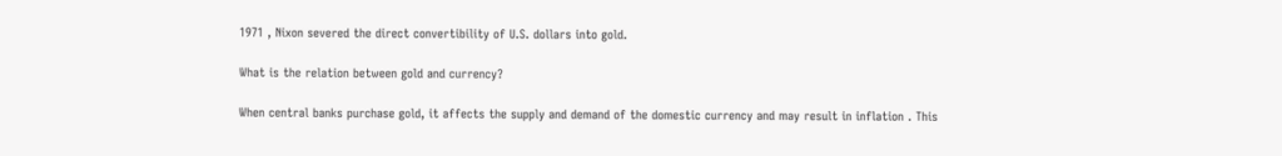1971 , Nixon severed the direct convertibility of U.S. dollars into gold.

What is the relation between gold and currency?

When central banks purchase gold, it affects the supply and demand of the domestic currency and may result in inflation . This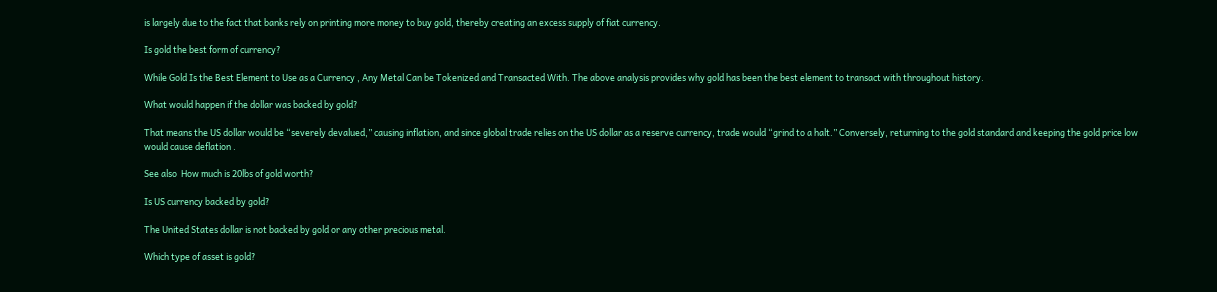is largely due to the fact that banks rely on printing more money to buy gold, thereby creating an excess supply of fiat currency.

Is gold the best form of currency?

While Gold Is the Best Element to Use as a Currency , Any Metal Can be Tokenized and Transacted With. The above analysis provides why gold has been the best element to transact with throughout history.

What would happen if the dollar was backed by gold?

That means the US dollar would be “severely devalued,” causing inflation, and since global trade relies on the US dollar as a reserve currency, trade would “grind to a halt.” Conversely, returning to the gold standard and keeping the gold price low would cause deflation .

See also  How much is 20lbs of gold worth?

Is US currency backed by gold?

The United States dollar is not backed by gold or any other precious metal.

Which type of asset is gold?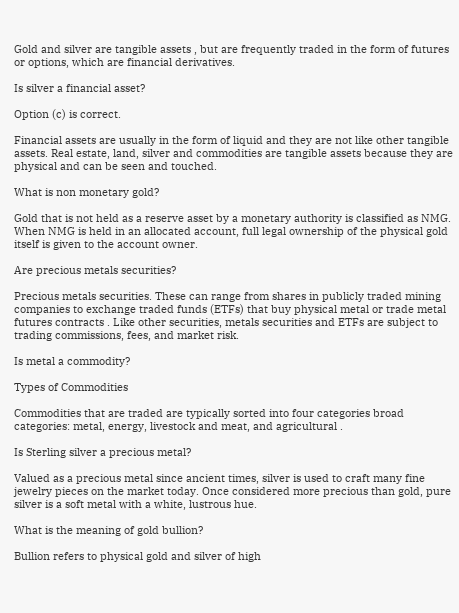Gold and silver are tangible assets , but are frequently traded in the form of futures or options, which are financial derivatives.

Is silver a financial asset?

Option (c) is correct.

Financial assets are usually in the form of liquid and they are not like other tangible assets. Real estate, land, silver and commodities are tangible assets because they are physical and can be seen and touched.

What is non monetary gold?

Gold that is not held as a reserve asset by a monetary authority is classified as NMG. When NMG is held in an allocated account, full legal ownership of the physical gold itself is given to the account owner.

Are precious metals securities?

Precious metals securities. These can range from shares in publicly traded mining companies to exchange traded funds (ETFs) that buy physical metal or trade metal futures contracts . Like other securities, metals securities and ETFs are subject to trading commissions, fees, and market risk.

Is metal a commodity?

Types of Commodities

Commodities that are traded are typically sorted into four categories broad categories: metal, energy, livestock and meat, and agricultural .

Is Sterling silver a precious metal?

Valued as a precious metal since ancient times, silver is used to craft many fine jewelry pieces on the market today. Once considered more precious than gold, pure silver is a soft metal with a white, lustrous hue.

What is the meaning of gold bullion?

Bullion refers to physical gold and silver of high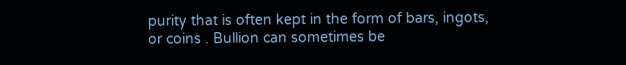purity that is often kept in the form of bars, ingots, or coins . Bullion can sometimes be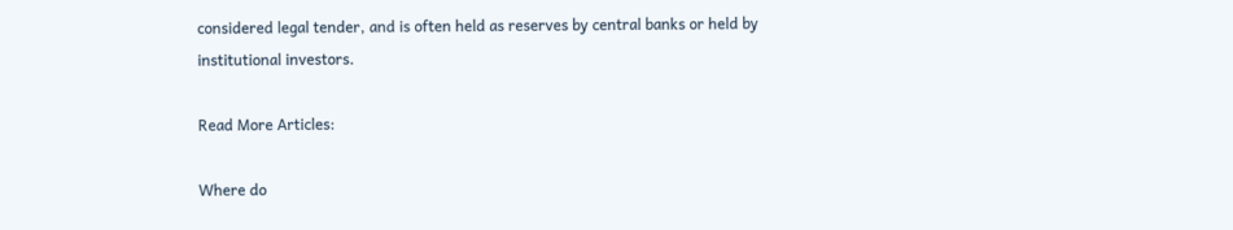considered legal tender, and is often held as reserves by central banks or held by institutional investors.

Read More Articles:

Where do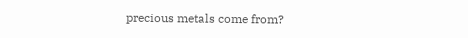precious metals come from?